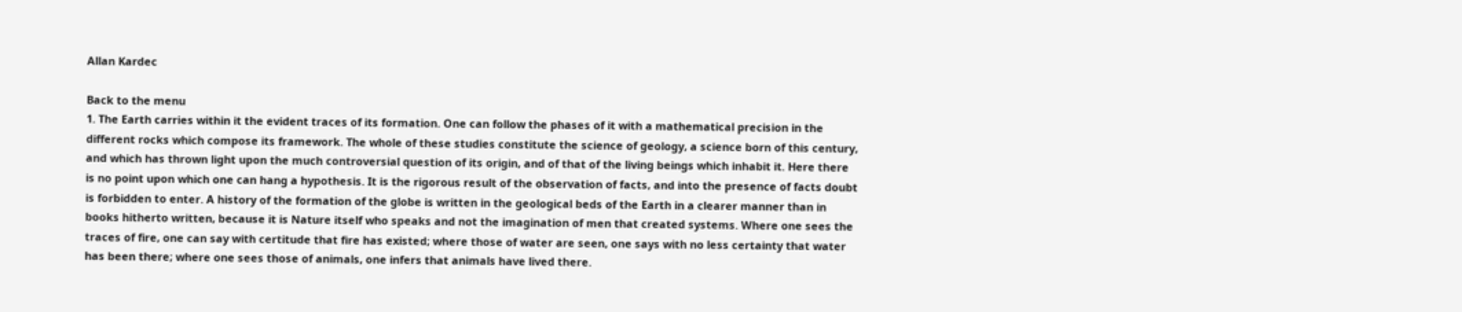Allan Kardec

Back to the menu
1. The Earth carries within it the evident traces of its formation. One can follow the phases of it with a mathematical precision in the different rocks which compose its framework. The whole of these studies constitute the science of geology, a science born of this century, and which has thrown light upon the much controversial question of its origin, and of that of the living beings which inhabit it. Here there is no point upon which one can hang a hypothesis. It is the rigorous result of the observation of facts, and into the presence of facts doubt is forbidden to enter. A history of the formation of the globe is written in the geological beds of the Earth in a clearer manner than in books hitherto written, because it is Nature itself who speaks and not the imagination of men that created systems. Where one sees the traces of fire, one can say with certitude that fire has existed; where those of water are seen, one says with no less certainty that water has been there; where one sees those of animals, one infers that animals have lived there.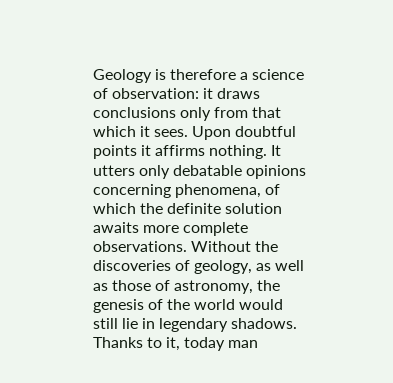Geology is therefore a science of observation: it draws conclusions only from that which it sees. Upon doubtful points it affirms nothing. It utters only debatable opinions concerning phenomena, of which the definite solution awaits more complete observations. Without the discoveries of geology, as well as those of astronomy, the genesis of the world would still lie in legendary shadows. Thanks to it, today man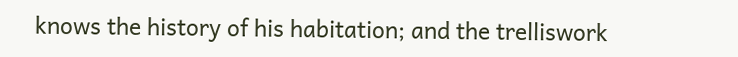knows the history of his habitation; and the trelliswork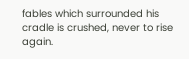fables which surrounded his cradle is crushed, never to rise again.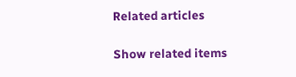Related articles

Show related items